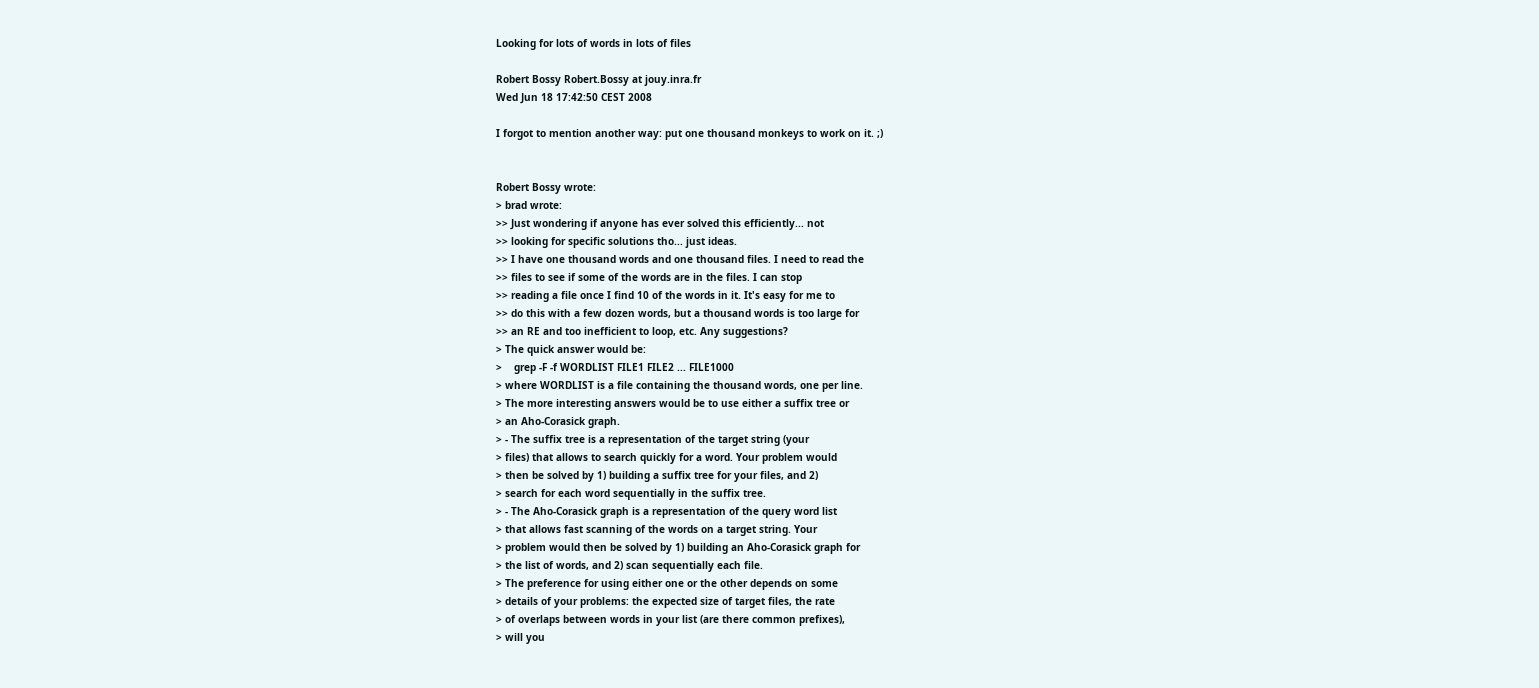Looking for lots of words in lots of files

Robert Bossy Robert.Bossy at jouy.inra.fr
Wed Jun 18 17:42:50 CEST 2008

I forgot to mention another way: put one thousand monkeys to work on it. ;)


Robert Bossy wrote:
> brad wrote:
>> Just wondering if anyone has ever solved this efficiently... not
>> looking for specific solutions tho... just ideas.
>> I have one thousand words and one thousand files. I need to read the
>> files to see if some of the words are in the files. I can stop
>> reading a file once I find 10 of the words in it. It's easy for me to
>> do this with a few dozen words, but a thousand words is too large for
>> an RE and too inefficient to loop, etc. Any suggestions?
> The quick answer would be:
>    grep -F -f WORDLIST FILE1 FILE2 ... FILE1000
> where WORDLIST is a file containing the thousand words, one per line.
> The more interesting answers would be to use either a suffix tree or
> an Aho-Corasick graph.
> - The suffix tree is a representation of the target string (your
> files) that allows to search quickly for a word. Your problem would
> then be solved by 1) building a suffix tree for your files, and 2)
> search for each word sequentially in the suffix tree.
> - The Aho-Corasick graph is a representation of the query word list
> that allows fast scanning of the words on a target string. Your
> problem would then be solved by 1) building an Aho-Corasick graph for
> the list of words, and 2) scan sequentially each file.
> The preference for using either one or the other depends on some
> details of your problems: the expected size of target files, the rate
> of overlaps between words in your list (are there common prefixes),
> will you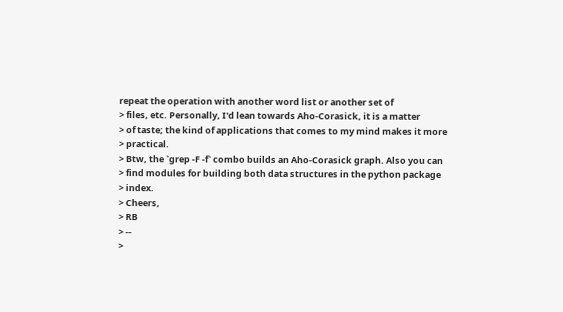repeat the operation with another word list or another set of
> files, etc. Personally, I'd lean towards Aho-Corasick, it is a matter
> of taste; the kind of applications that comes to my mind makes it more
> practical.
> Btw, the `grep -F -f` combo builds an Aho-Corasick graph. Also you can
> find modules for building both data structures in the python package
> index.
> Cheers,
> RB
> --
>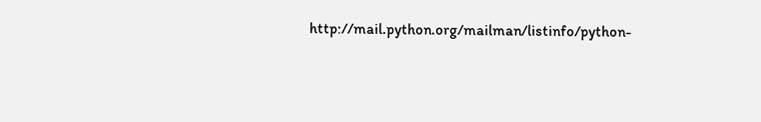http://mail.python.org/mailman/listinfo/python-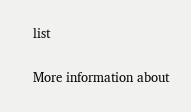list

More information about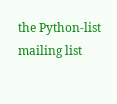the Python-list mailing list